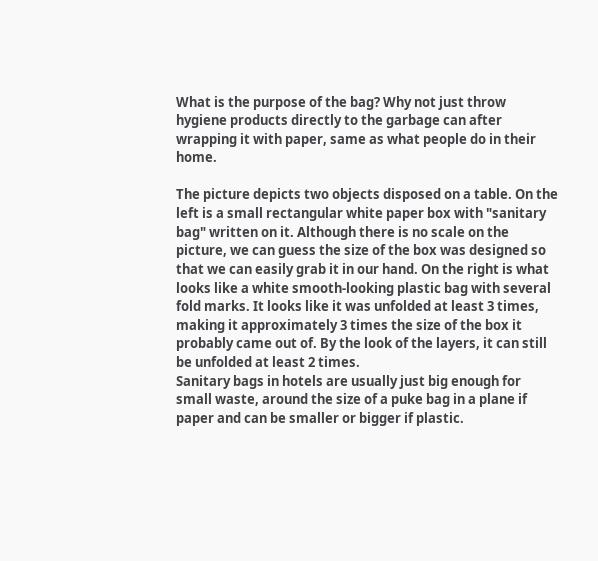What is the purpose of the bag? Why not just throw hygiene products directly to the garbage can after wrapping it with paper, same as what people do in their home.

The picture depicts two objects disposed on a table. On the left is a small rectangular white paper box with "sanitary bag" written on it. Although there is no scale on the picture, we can guess the size of the box was designed so that we can easily grab it in our hand. On the right is what looks like a white smooth-looking plastic bag with several fold marks. It looks like it was unfolded at least 3 times, making it approximately 3 times the size of the box it probably came out of. By the look of the layers, it can still be unfolded at least 2 times.
Sanitary bags in hotels are usually just big enough for small waste, around the size of a puke bag in a plane if paper and can be smaller or bigger if plastic.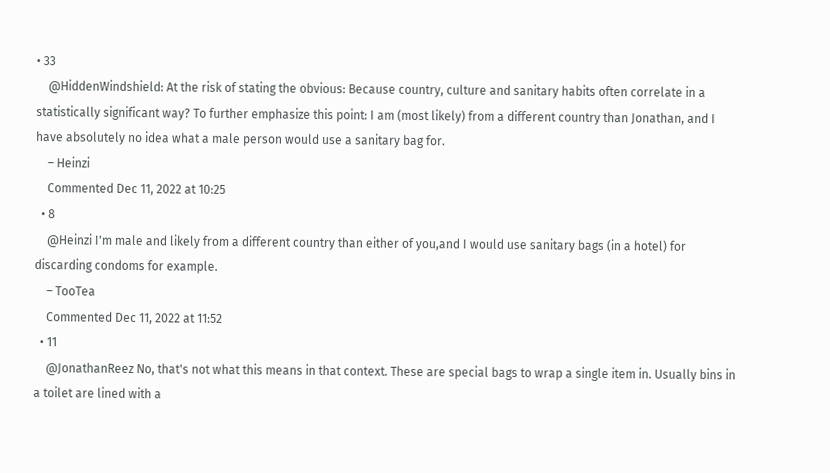• 33
    @HiddenWindshield: At the risk of stating the obvious: Because country, culture and sanitary habits often correlate in a statistically significant way? To further emphasize this point: I am (most likely) from a different country than Jonathan, and I have absolutely no idea what a male person would use a sanitary bag for.
    – Heinzi
    Commented Dec 11, 2022 at 10:25
  • 8
    @Heinzi I'm male and likely from a different country than either of you,and I would use sanitary bags (in a hotel) for discarding condoms for example.
    – TooTea
    Commented Dec 11, 2022 at 11:52
  • 11
    @JonathanReez No, that's not what this means in that context. These are special bags to wrap a single item in. Usually bins in a toilet are lined with a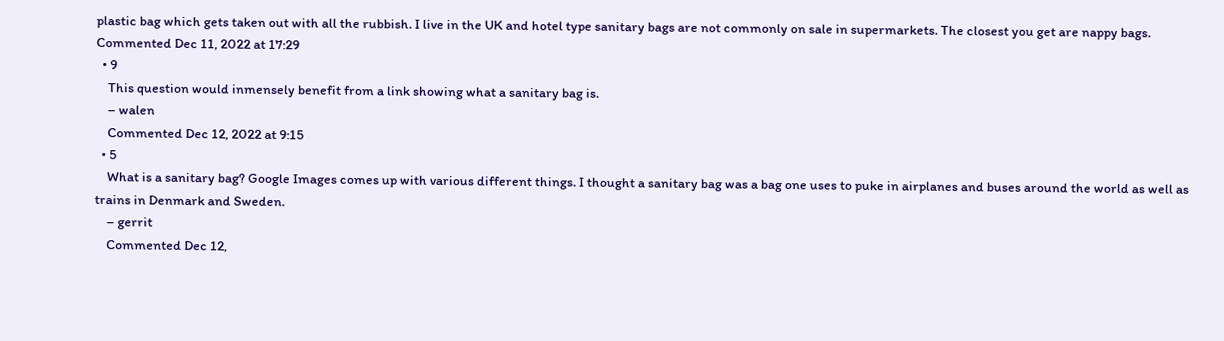plastic bag which gets taken out with all the rubbish. I live in the UK and hotel type sanitary bags are not commonly on sale in supermarkets. The closest you get are nappy bags. Commented Dec 11, 2022 at 17:29
  • 9
    This question would inmensely benefit from a link showing what a sanitary bag is.
    – walen
    Commented Dec 12, 2022 at 9:15
  • 5
    What is a sanitary bag? Google Images comes up with various different things. I thought a sanitary bag was a bag one uses to puke in airplanes and buses around the world as well as trains in Denmark and Sweden.
    – gerrit
    Commented Dec 12,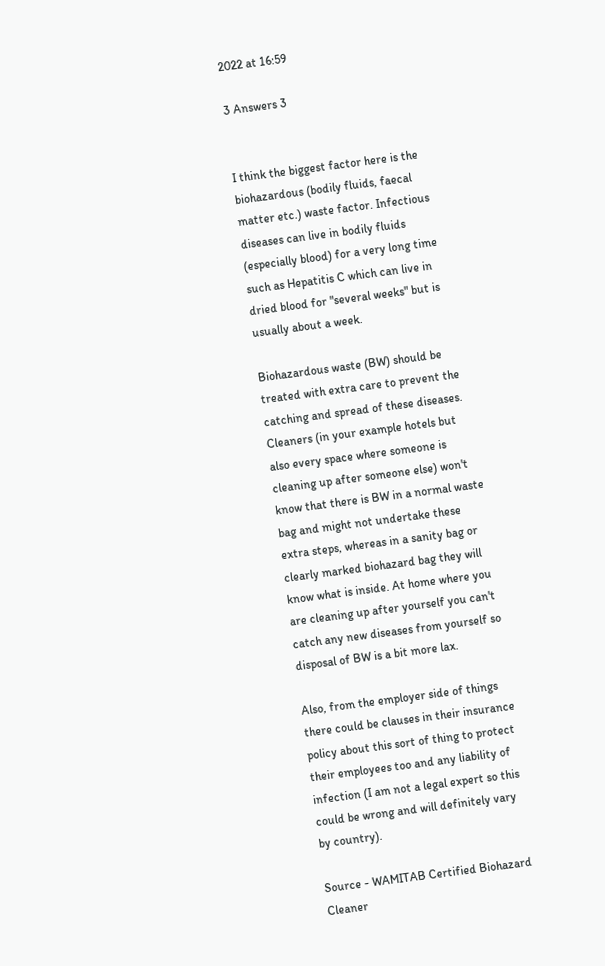2022 at 16:59

3 Answers 3


I think the biggest factor here is the biohazardous (bodily fluids, faecal matter etc.) waste factor. Infectious diseases can live in bodily fluids (especially blood) for a very long time such as Hepatitis C which can live in dried blood for "several weeks" but is usually about a week.

Biohazardous waste (BW) should be treated with extra care to prevent the catching and spread of these diseases. Cleaners (in your example hotels but also every space where someone is cleaning up after someone else) won't know that there is BW in a normal waste bag and might not undertake these extra steps, whereas in a sanity bag or clearly marked biohazard bag they will know what is inside. At home where you are cleaning up after yourself you can't catch any new diseases from yourself so disposal of BW is a bit more lax.

Also, from the employer side of things there could be clauses in their insurance policy about this sort of thing to protect their employees too and any liability of infection (I am not a legal expert so this could be wrong and will definitely vary by country).

Source - WAMITAB Certified Biohazard Cleaner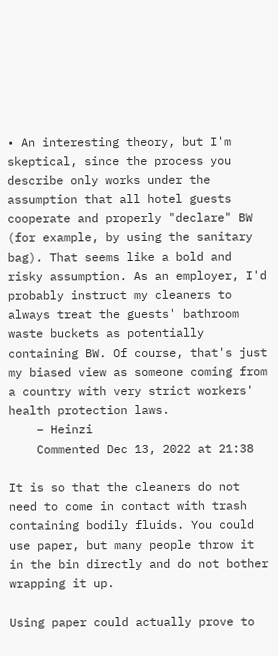• An interesting theory, but I'm skeptical, since the process you describe only works under the assumption that all hotel guests cooperate and properly "declare" BW (for example, by using the sanitary bag). That seems like a bold and risky assumption. As an employer, I'd probably instruct my cleaners to always treat the guests' bathroom waste buckets as potentially containing BW. Of course, that's just my biased view as someone coming from a country with very strict workers' health protection laws.
    – Heinzi
    Commented Dec 13, 2022 at 21:38

It is so that the cleaners do not need to come in contact with trash containing bodily fluids. You could use paper, but many people throw it in the bin directly and do not bother wrapping it up.

Using paper could actually prove to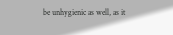be unhygienic as well, as it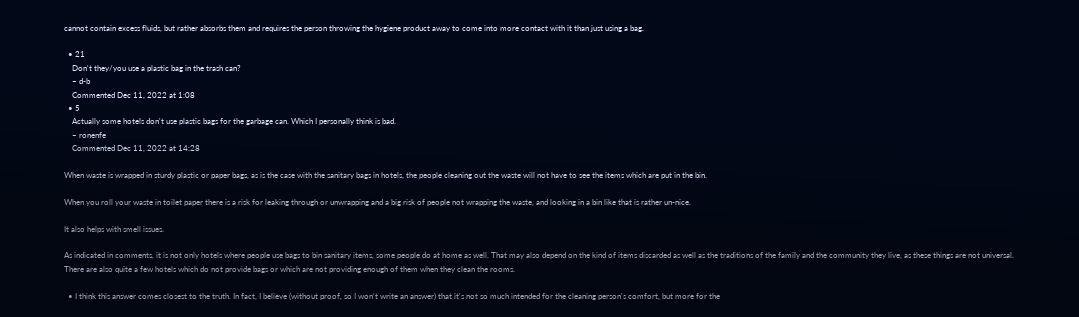cannot contain excess fluids, but rather absorbs them and requires the person throwing the hygiene product away to come into more contact with it than just using a bag.

  • 21
    Don't they/you use a plastic bag in the trash can?
    – d-b
    Commented Dec 11, 2022 at 1:08
  • 5
    Actually some hotels don't use plastic bags for the garbage can. Which I personally think is bad.
    – ronenfe
    Commented Dec 11, 2022 at 14:28

When waste is wrapped in sturdy plastic or paper bags, as is the case with the sanitary bags in hotels, the people cleaning out the waste will not have to see the items which are put in the bin.

When you roll your waste in toilet paper there is a risk for leaking through or unwrapping and a big risk of people not wrapping the waste, and looking in a bin like that is rather un-nice.

It also helps with smell issues.

As indicated in comments, it is not only hotels where people use bags to bin sanitary items, some people do at home as well. That may also depend on the kind of items discarded as well as the traditions of the family and the community they live, as these things are not universal.
There are also quite a few hotels which do not provide bags or which are not providing enough of them when they clean the rooms.

  • I think this answer comes closest to the truth. In fact, I believe (without proof, so I won't write an answer) that it's not so much intended for the cleaning person's comfort, but more for the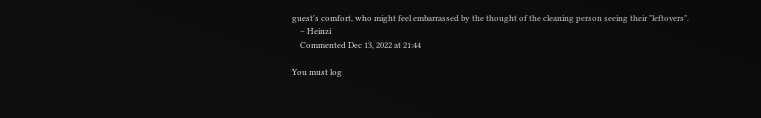guest's comfort, who might feel embarrassed by the thought of the cleaning person seeing their "leftovers".
    – Heinzi
    Commented Dec 13, 2022 at 21:44

You must log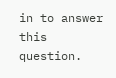in to answer this question.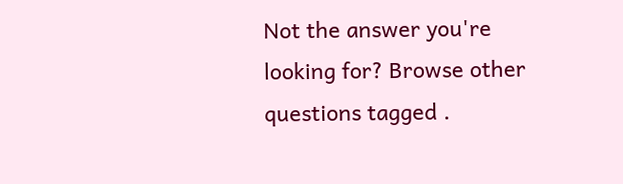Not the answer you're looking for? Browse other questions tagged .